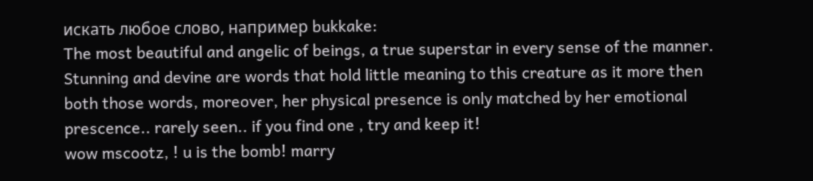искать любое слово, например bukkake:
The most beautiful and angelic of beings, a true superstar in every sense of the manner. Stunning and devine are words that hold little meaning to this creature as it more then both those words, moreover, her physical presence is only matched by her emotional prescence.. rarely seen.. if you find one , try and keep it!
wow mscootz, ! u is the bomb! marry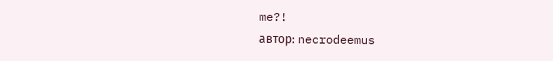me?!
автор: necrodeemus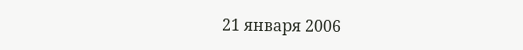21 января 2006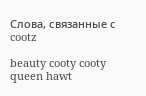Слова, связанные с cootz

beauty cooty cooty queen hawt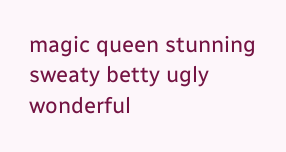magic queen stunning sweaty betty ugly wonderful